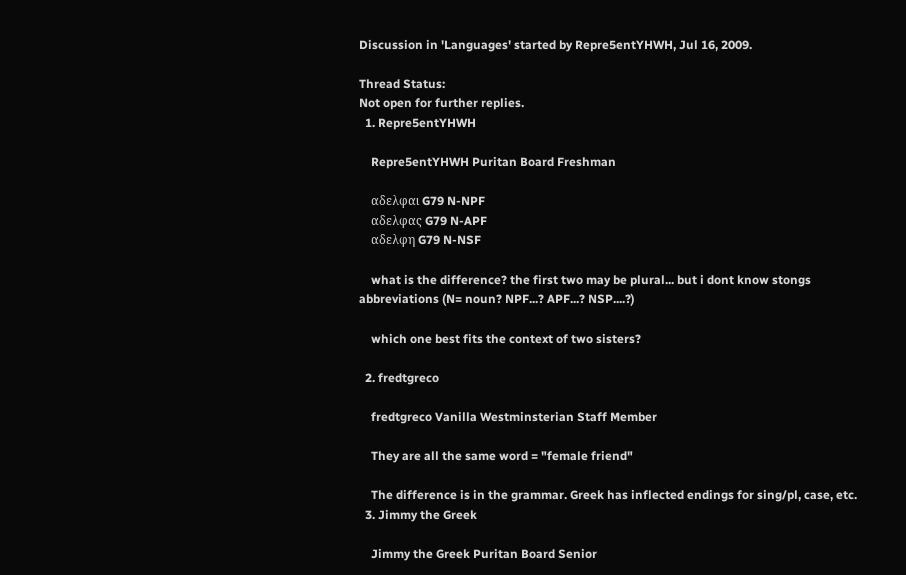Discussion in 'Languages' started by Repre5entYHWH, Jul 16, 2009.

Thread Status:
Not open for further replies.
  1. Repre5entYHWH

    Repre5entYHWH Puritan Board Freshman

    αδελφαι G79 N-NPF
    αδελφας G79 N-APF
    αδελφη G79 N-NSF

    what is the difference? the first two may be plural... but i dont know stongs abbreviations (N= noun? NPF...? APF...? NSP....?)

    which one best fits the context of two sisters?

  2. fredtgreco

    fredtgreco Vanilla Westminsterian Staff Member

    They are all the same word = "female friend"

    The difference is in the grammar. Greek has inflected endings for sing/pl, case, etc.
  3. Jimmy the Greek

    Jimmy the Greek Puritan Board Senior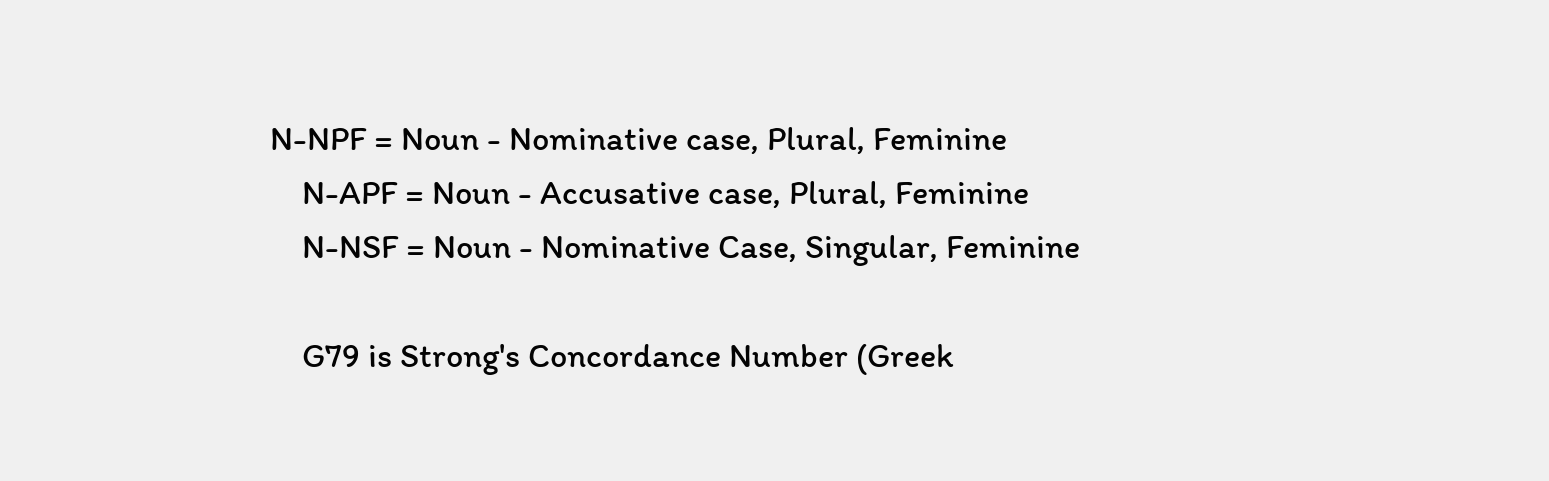N-NPF = Noun - Nominative case, Plural, Feminine
    N-APF = Noun - Accusative case, Plural, Feminine
    N-NSF = Noun - Nominative Case, Singular, Feminine

    G79 is Strong's Concordance Number (Greek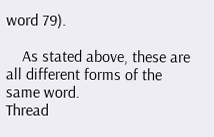word 79).

    As stated above, these are all different forms of the same word.
Thread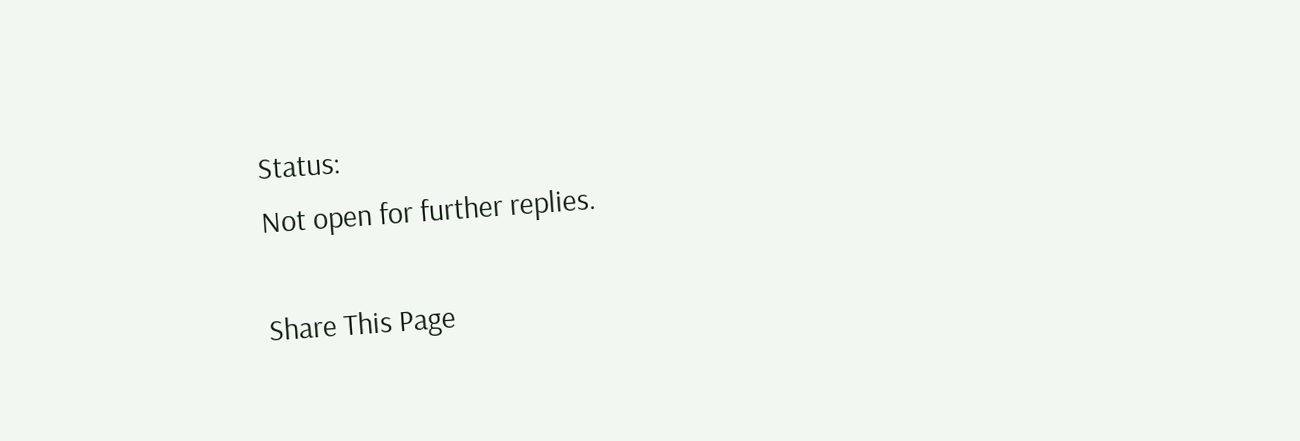Status:
Not open for further replies.

Share This Page